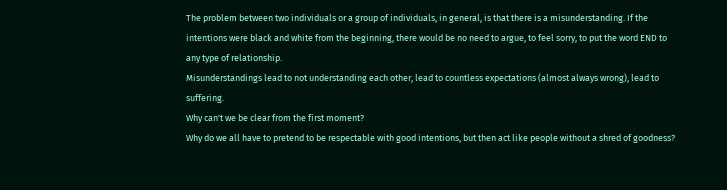The problem between two individuals or a group of individuals, in general, is that there is a misunderstanding. If the intentions were black and white from the beginning, there would be no need to argue, to feel sorry, to put the word END to any type of relationship.
Misunderstandings lead to not understanding each other, lead to countless expectations (almost always wrong), lead to suffering.
Why can't we be clear from the first moment?
Why do we all have to pretend to be respectable with good intentions, but then act like people without a shred of goodness?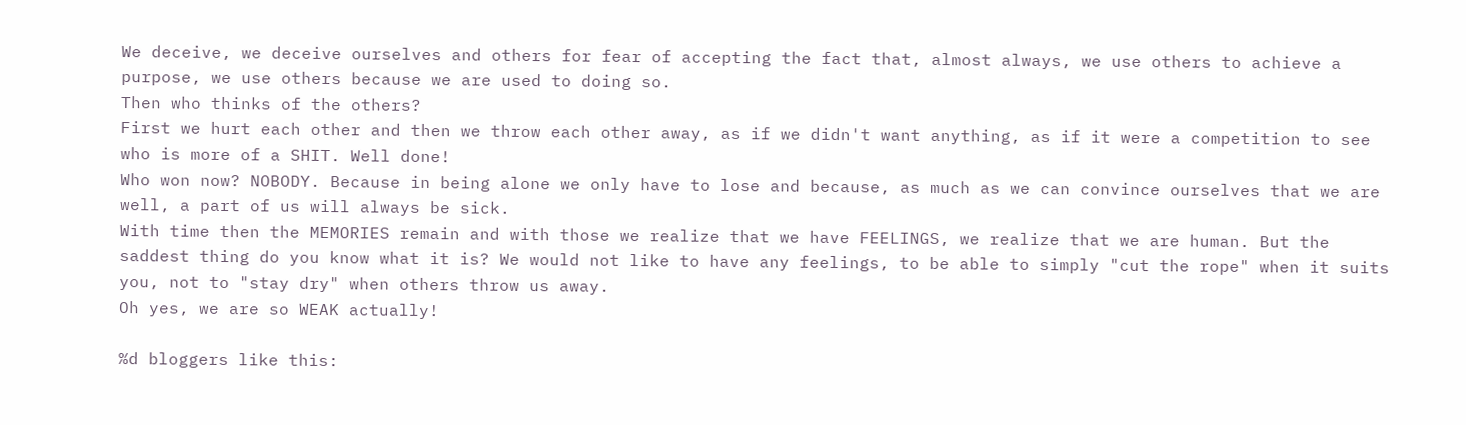We deceive, we deceive ourselves and others for fear of accepting the fact that, almost always, we use others to achieve a purpose, we use others because we are used to doing so.
Then who thinks of the others?
First we hurt each other and then we throw each other away, as if we didn't want anything, as if it were a competition to see who is more of a SHIT. Well done!
Who won now? NOBODY. Because in being alone we only have to lose and because, as much as we can convince ourselves that we are well, a part of us will always be sick.
With time then the MEMORIES remain and with those we realize that we have FEELINGS, we realize that we are human. But the saddest thing do you know what it is? We would not like to have any feelings, to be able to simply "cut the rope" when it suits you, not to "stay dry" when others throw us away.
Oh yes, we are so WEAK actually!

%d bloggers like this: